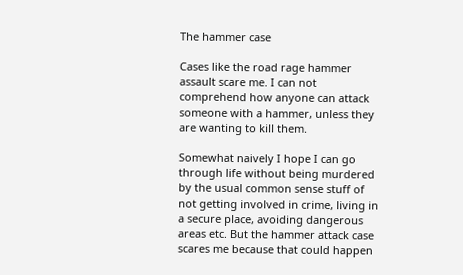The hammer case

Cases like the road rage hammer assault scare me. I can not comprehend how anyone can attack someone with a hammer, unless they are wanting to kill them.

Somewhat naively I hope I can go through life without being murdered by the usual common sense stuff of not getting involved in crime, living in a secure place, avoiding dangerous areas etc. But the hammer attack case scares me because that could happen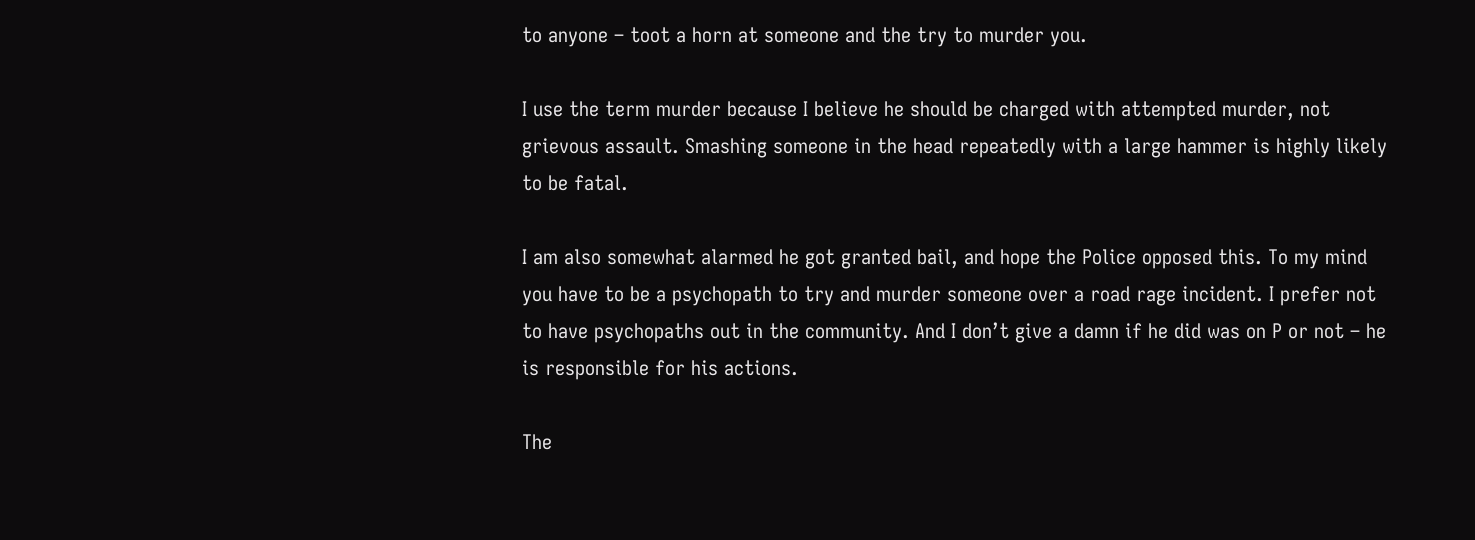to anyone – toot a horn at someone and the try to murder you.

I use the term murder because I believe he should be charged with attempted murder, not grievous assault. Smashing someone in the head repeatedly with a large hammer is highly likely to be fatal.

I am also somewhat alarmed he got granted bail, and hope the Police opposed this. To my mind you have to be a psychopath to try and murder someone over a road rage incident. I prefer not to have psychopaths out in the community. And I don’t give a damn if he did was on P or not – he is responsible for his actions.

The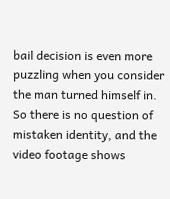bail decision is even more puzzling when you consider the man turned himself in. So there is no question of mistaken identity, and the video footage shows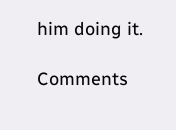him doing it.

Comments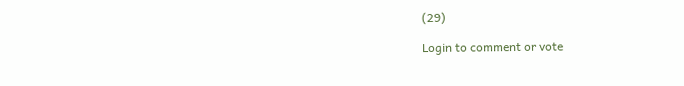(29)

Login to comment or vote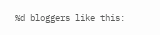%d bloggers like this: